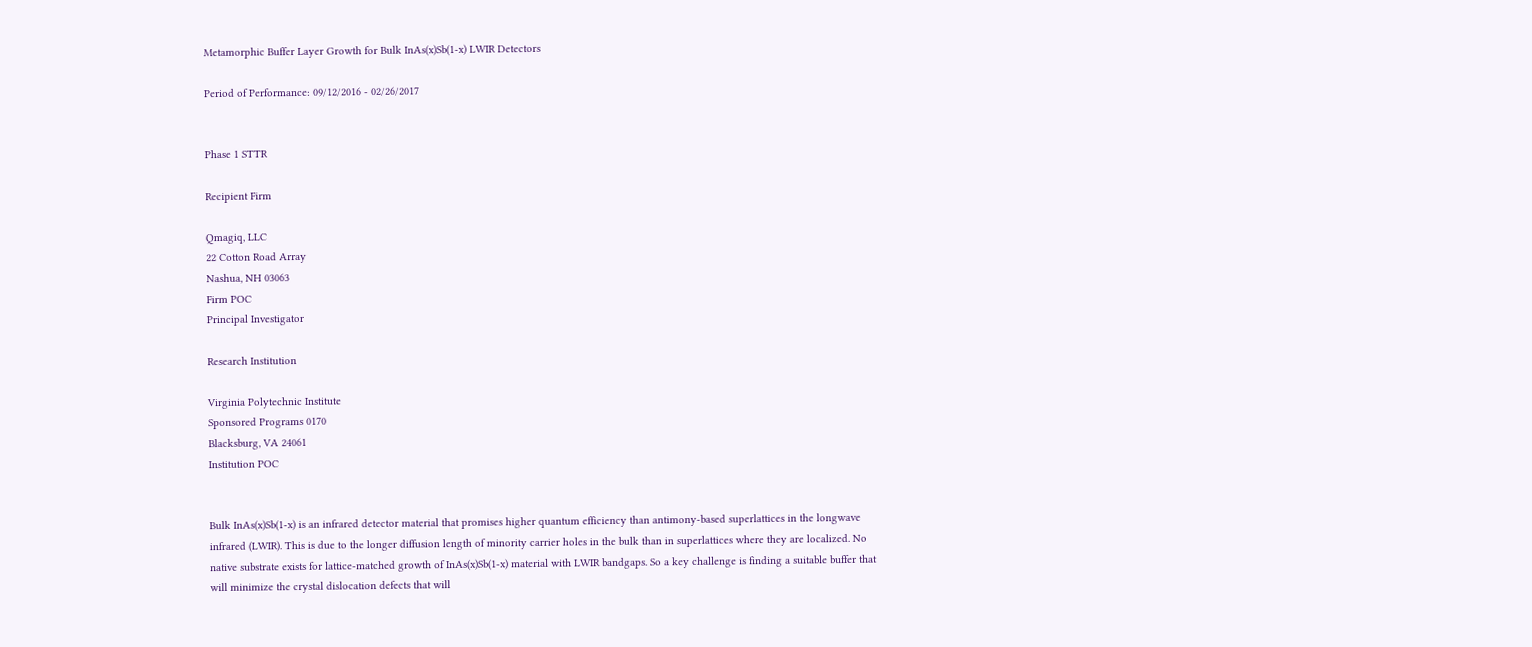Metamorphic Buffer Layer Growth for Bulk InAs(x)Sb(1-x) LWIR Detectors

Period of Performance: 09/12/2016 - 02/26/2017


Phase 1 STTR

Recipient Firm

Qmagiq, LLC
22 Cotton Road Array
Nashua, NH 03063
Firm POC
Principal Investigator

Research Institution

Virginia Polytechnic Institute
Sponsored Programs 0170
Blacksburg, VA 24061
Institution POC


Bulk InAs(x)Sb(1-x) is an infrared detector material that promises higher quantum efficiency than antimony-based superlattices in the longwave infrared (LWIR). This is due to the longer diffusion length of minority carrier holes in the bulk than in superlattices where they are localized. No native substrate exists for lattice-matched growth of InAs(x)Sb(1-x) material with LWIR bandgaps. So a key challenge is finding a suitable buffer that will minimize the crystal dislocation defects that will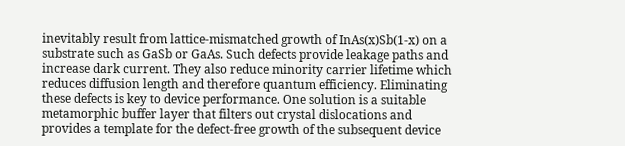inevitably result from lattice-mismatched growth of InAs(x)Sb(1-x) on a substrate such as GaSb or GaAs. Such defects provide leakage paths and increase dark current. They also reduce minority carrier lifetime which reduces diffusion length and therefore quantum efficiency. Eliminating these defects is key to device performance. One solution is a suitable metamorphic buffer layer that filters out crystal dislocations and provides a template for the defect-free growth of the subsequent device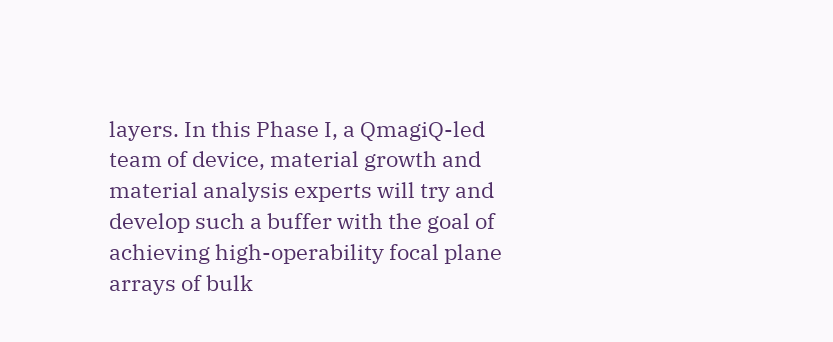layers. In this Phase I, a QmagiQ-led team of device, material growth and material analysis experts will try and develop such a buffer with the goal of achieving high-operability focal plane arrays of bulk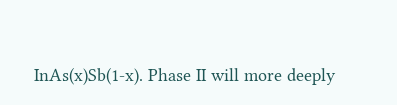InAs(x)Sb(1-x). Phase II will more deeply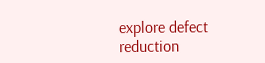explore defect reduction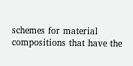schemes for material compositions that have the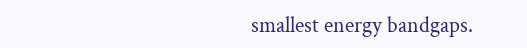smallest energy bandgaps.